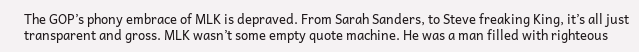The GOP’s phony embrace of MLK is depraved. From Sarah Sanders, to Steve freaking King, it’s all just transparent and gross. MLK wasn’t some empty quote machine. He was a man filled with righteous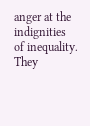anger at the indignities of inequality. They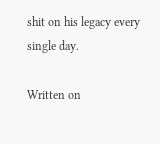shit on his legacy every single day.

Written on